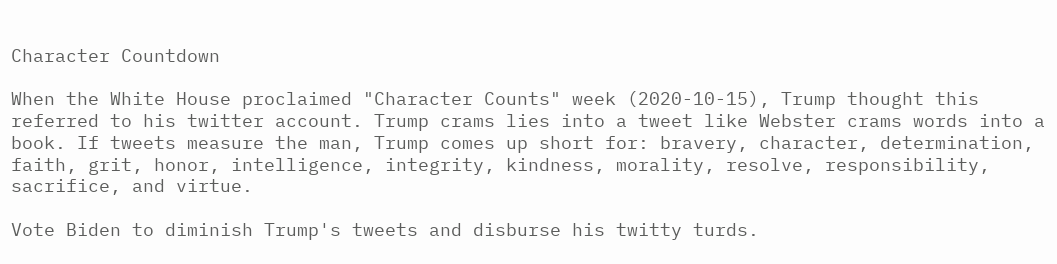Character Countdown

When the White House proclaimed "Character Counts" week (2020-10-15), Trump thought this referred to his twitter account. Trump crams lies into a tweet like Webster crams words into a book. If tweets measure the man, Trump comes up short for: bravery, character, determination, faith, grit, honor, intelligence, integrity, kindness, morality, resolve, responsibility, sacrifice, and virtue.

Vote Biden to diminish Trump's tweets and disburse his twitty turds.